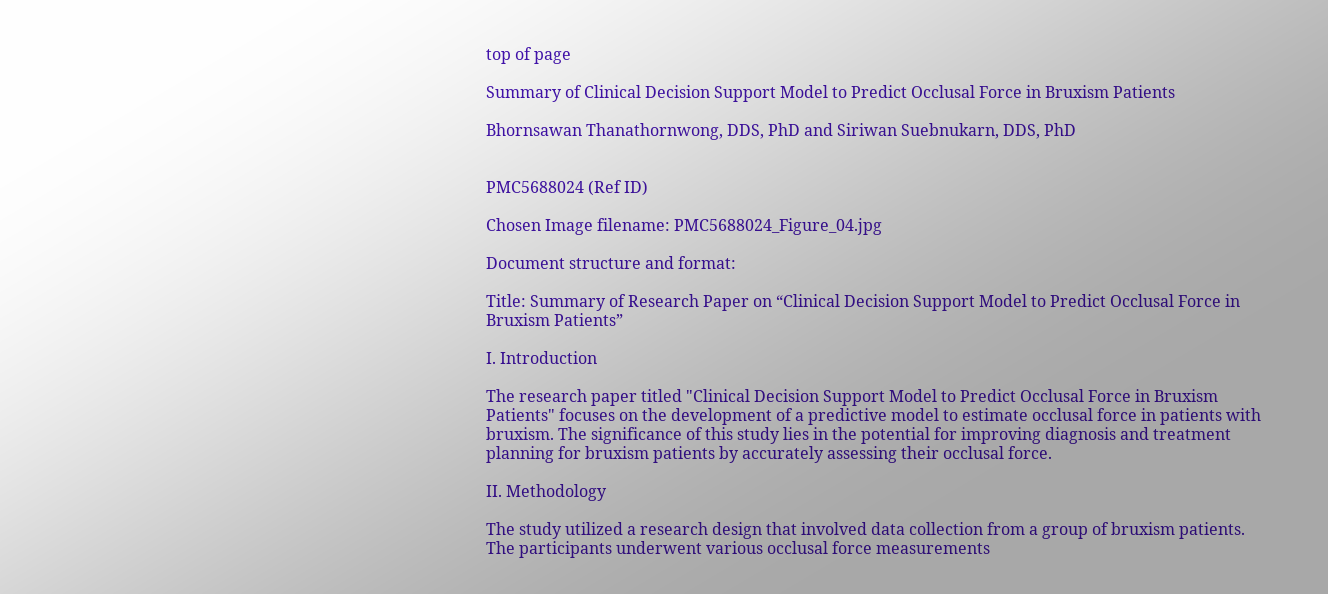top of page

Summary of Clinical Decision Support Model to Predict Occlusal Force in Bruxism Patients

Bhornsawan Thanathornwong, DDS, PhD and Siriwan Suebnukarn, DDS, PhD


PMC5688024 (Ref ID)

Chosen Image filename: PMC5688024_Figure_04.jpg

Document structure and format:

Title: Summary of Research Paper on “Clinical Decision Support Model to Predict Occlusal Force in Bruxism Patients”

I. Introduction

The research paper titled "Clinical Decision Support Model to Predict Occlusal Force in Bruxism Patients" focuses on the development of a predictive model to estimate occlusal force in patients with bruxism. The significance of this study lies in the potential for improving diagnosis and treatment planning for bruxism patients by accurately assessing their occlusal force.

II. Methodology

The study utilized a research design that involved data collection from a group of bruxism patients. The participants underwent various occlusal force measurements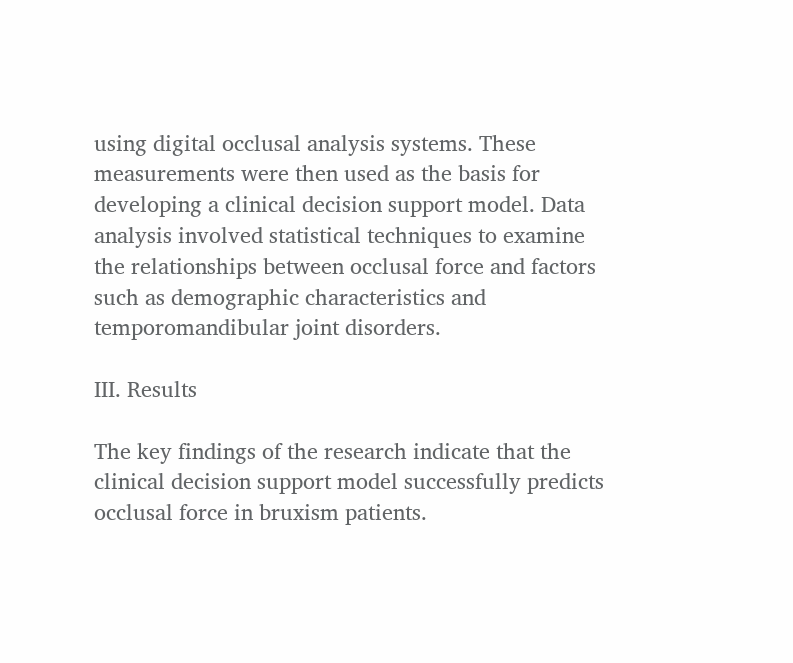using digital occlusal analysis systems. These measurements were then used as the basis for developing a clinical decision support model. Data analysis involved statistical techniques to examine the relationships between occlusal force and factors such as demographic characteristics and temporomandibular joint disorders.

III. Results

The key findings of the research indicate that the clinical decision support model successfully predicts occlusal force in bruxism patients.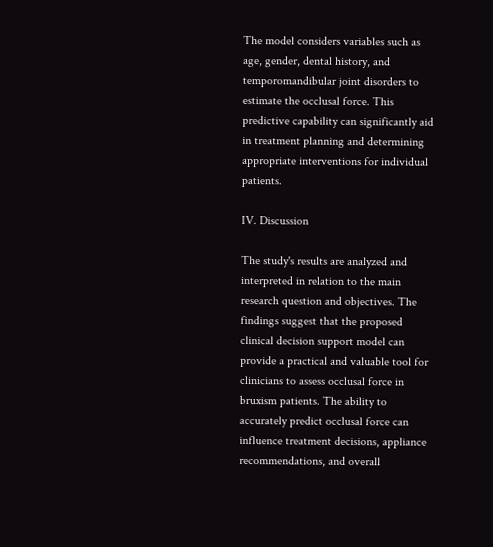The model considers variables such as age, gender, dental history, and temporomandibular joint disorders to estimate the occlusal force. This predictive capability can significantly aid in treatment planning and determining appropriate interventions for individual patients.

IV. Discussion

The study's results are analyzed and interpreted in relation to the main research question and objectives. The findings suggest that the proposed clinical decision support model can provide a practical and valuable tool for clinicians to assess occlusal force in bruxism patients. The ability to accurately predict occlusal force can influence treatment decisions, appliance recommendations, and overall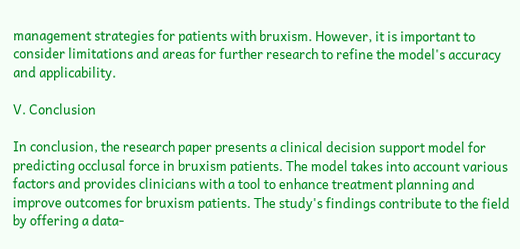management strategies for patients with bruxism. However, it is important to consider limitations and areas for further research to refine the model's accuracy and applicability.

V. Conclusion

In conclusion, the research paper presents a clinical decision support model for predicting occlusal force in bruxism patients. The model takes into account various factors and provides clinicians with a tool to enhance treatment planning and improve outcomes for bruxism patients. The study's findings contribute to the field by offering a data-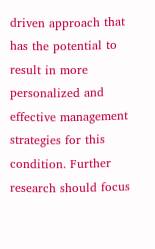driven approach that has the potential to result in more personalized and effective management strategies for this condition. Further research should focus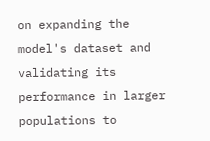on expanding the model's dataset and validating its performance in larger populations to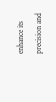enhance its precision and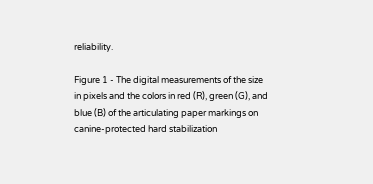reliability.

Figure 1 - The digital measurements of the size in pixels and the colors in red (R), green (G), and blue (B) of the articulating paper markings on canine-protected hard stabilization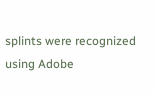splints were recognized using Adobe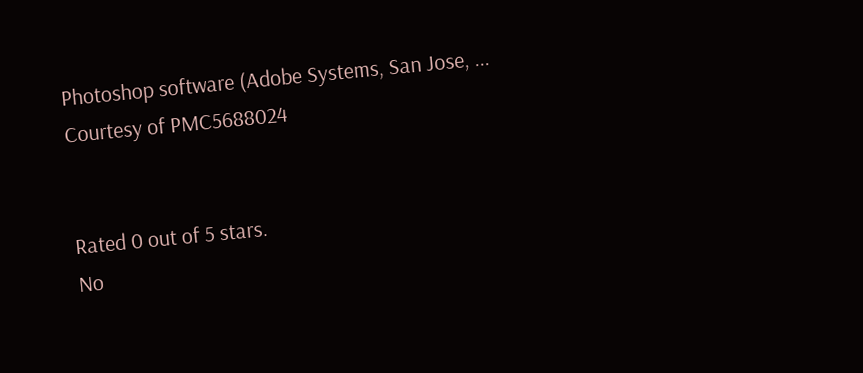Photoshop software (Adobe Systems, San Jose, ...
Courtesy of PMC5688024


Rated 0 out of 5 stars.
No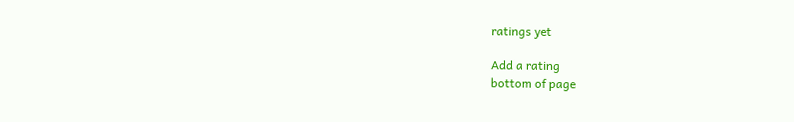ratings yet

Add a rating
bottom of page